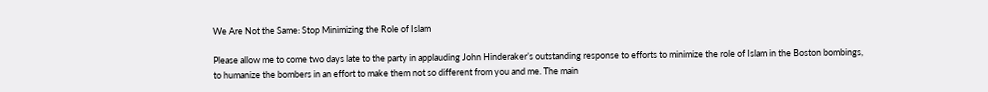We Are Not the Same: Stop Minimizing the Role of Islam

Please allow me to come two days late to the party in applauding John Hinderaker’s outstanding response to efforts to minimize the role of Islam in the Boston bombings, to humanize the bombers in an effort to make them not so different from you and me. The main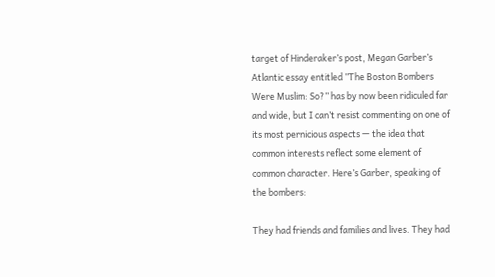target of Hinderaker’s post, Megan Garber’s Atlantic essay entitled ”The Boston Bombers Were Muslim: So?” has by now been ridiculed far and wide, but I can’t resist commenting on one of its most pernicious aspects — the idea that common interests reflect some element of common character. Here’s Garber, speaking of the bombers:

They had friends and families and lives. They had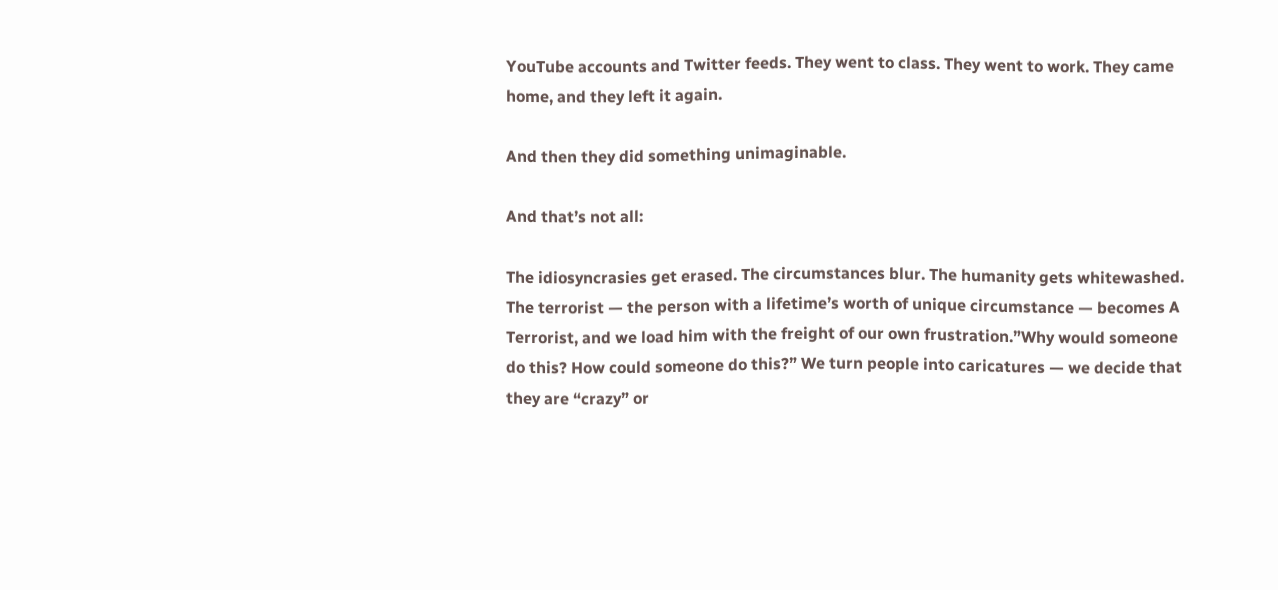YouTube accounts and Twitter feeds. They went to class. They went to work. They came home, and they left it again.

And then they did something unimaginable.

And that’s not all:

The idiosyncrasies get erased. The circumstances blur. The humanity gets whitewashed. The terrorist — the person with a lifetime’s worth of unique circumstance — becomes A Terrorist, and we load him with the freight of our own frustration.”Why would someone do this? How could someone do this?” We turn people into caricatures — we decide that they are “crazy” or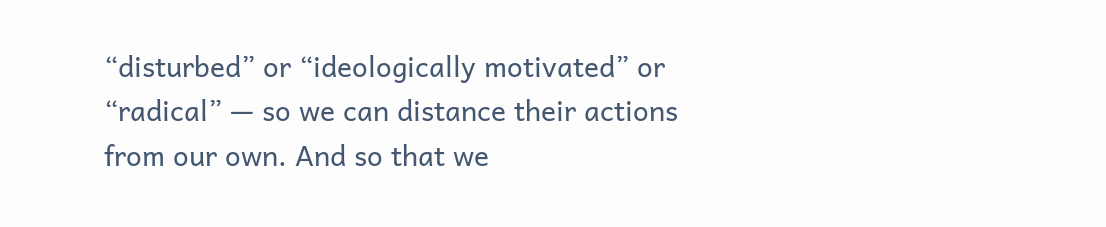“disturbed” or “ideologically motivated” or “radical” — so we can distance their actions from our own. And so that we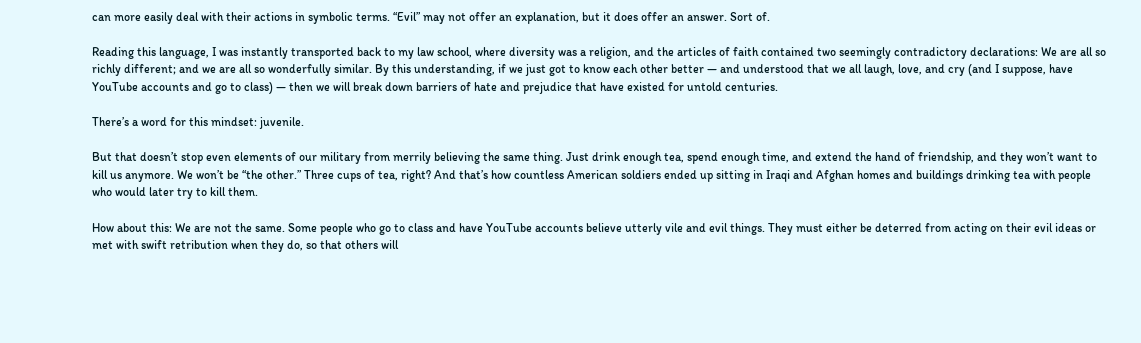can more easily deal with their actions in symbolic terms. “Evil” may not offer an explanation, but it does offer an answer. Sort of.

Reading this language, I was instantly transported back to my law school, where diversity was a religion, and the articles of faith contained two seemingly contradictory declarations: We are all so richly different; and we are all so wonderfully similar. By this understanding, if we just got to know each other better — and understood that we all laugh, love, and cry (and I suppose, have YouTube accounts and go to class) — then we will break down barriers of hate and prejudice that have existed for untold centuries.

There’s a word for this mindset: juvenile.

But that doesn’t stop even elements of our military from merrily believing the same thing. Just drink enough tea, spend enough time, and extend the hand of friendship, and they won’t want to kill us anymore. We won’t be “the other.” Three cups of tea, right? And that’s how countless American soldiers ended up sitting in Iraqi and Afghan homes and buildings drinking tea with people who would later try to kill them.

How about this: We are not the same. Some people who go to class and have YouTube accounts believe utterly vile and evil things. They must either be deterred from acting on their evil ideas or met with swift retribution when they do, so that others will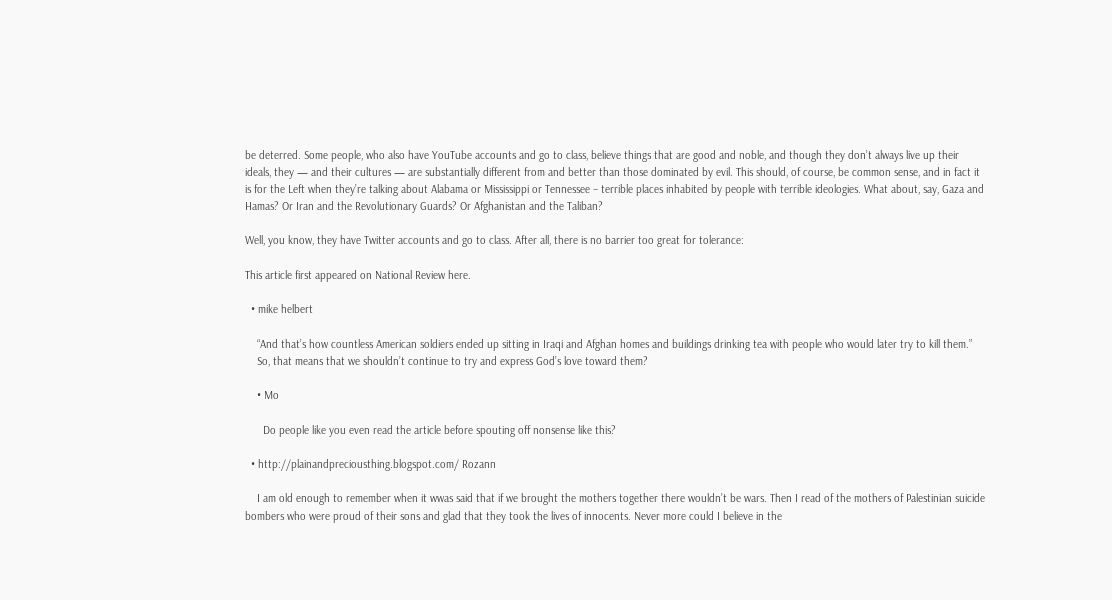be deterred. Some people, who also have YouTube accounts and go to class, believe things that are good and noble, and though they don’t always live up their ideals, they — and their cultures — are substantially different from and better than those dominated by evil. This should, of course, be common sense, and in fact it is for the Left when they’re talking about Alabama or Mississippi or Tennessee – terrible places inhabited by people with terrible ideologies. What about, say, Gaza and Hamas? Or Iran and the Revolutionary Guards? Or Afghanistan and the Taliban?

Well, you know, they have Twitter accounts and go to class. After all, there is no barrier too great for tolerance:

This article first appeared on National Review here.

  • mike helbert

    “And that’s how countless American soldiers ended up sitting in Iraqi and Afghan homes and buildings drinking tea with people who would later try to kill them.”
    So, that means that we shouldn’t continue to try and express God’s love toward them?

    • Mo

      Do people like you even read the article before spouting off nonsense like this?

  • http://plainandpreciousthing.blogspot.com/ Rozann

    I am old enough to remember when it wwas said that if we brought the mothers together there wouldn’t be wars. Then I read of the mothers of Palestinian suicide bombers who were proud of their sons and glad that they took the lives of innocents. Never more could I believe in the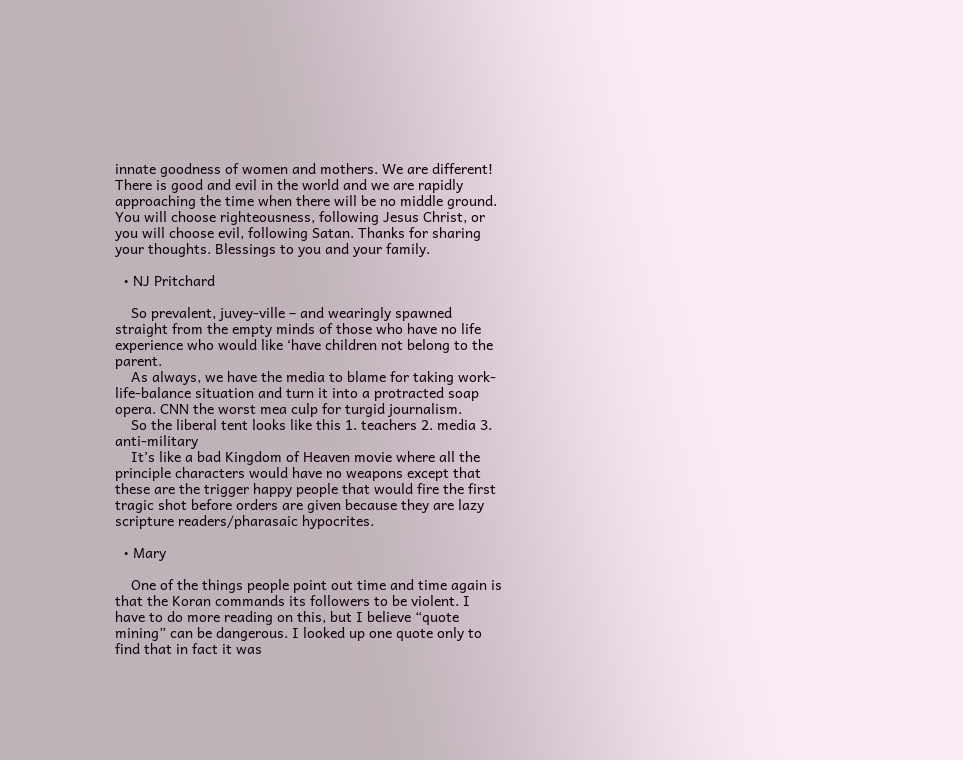innate goodness of women and mothers. We are different! There is good and evil in the world and we are rapidly approaching the time when there will be no middle ground. You will choose righteousness, following Jesus Christ, or you will choose evil, following Satan. Thanks for sharing your thoughts. Blessings to you and your family.

  • NJ Pritchard

    So prevalent, juvey-ville – and wearingly spawned straight from the empty minds of those who have no life experience who would like ‘have children not belong to the parent.
    As always, we have the media to blame for taking work-life-balance situation and turn it into a protracted soap opera. CNN the worst mea culp for turgid journalism.
    So the liberal tent looks like this 1. teachers 2. media 3. anti-military
    It’s like a bad Kingdom of Heaven movie where all the principle characters would have no weapons except that these are the trigger happy people that would fire the first tragic shot before orders are given because they are lazy scripture readers/pharasaic hypocrites.

  • Mary

    One of the things people point out time and time again is that the Koran commands its followers to be violent. I have to do more reading on this, but I believe “quote mining” can be dangerous. I looked up one quote only to find that in fact it was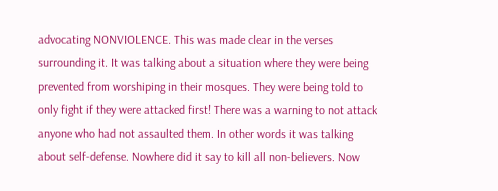advocating NONVIOLENCE. This was made clear in the verses surrounding it. It was talking about a situation where they were being prevented from worshiping in their mosques. They were being told to only fight if they were attacked first! There was a warning to not attack anyone who had not assaulted them. In other words it was talking about self-defense. Nowhere did it say to kill all non-believers. Now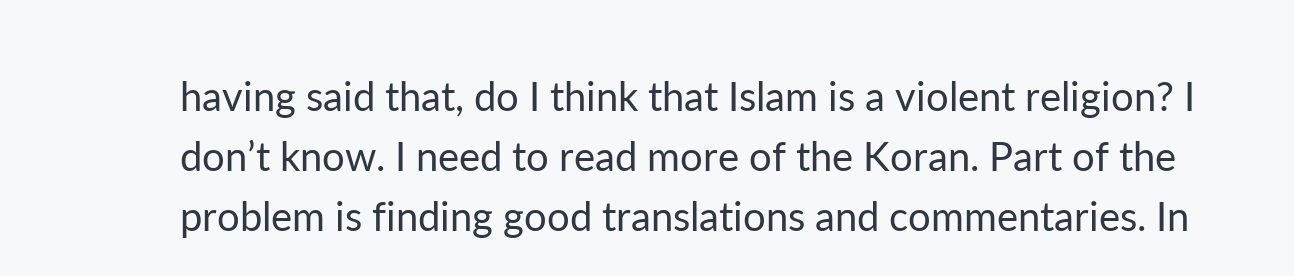having said that, do I think that Islam is a violent religion? I don’t know. I need to read more of the Koran. Part of the problem is finding good translations and commentaries. In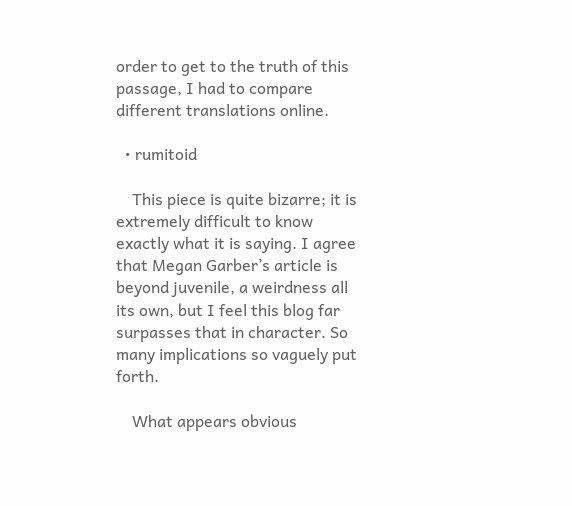order to get to the truth of this passage, I had to compare different translations online.

  • rumitoid

    This piece is quite bizarre; it is extremely difficult to know exactly what it is saying. I agree that Megan Garber’s article is beyond juvenile, a weirdness all its own, but I feel this blog far surpasses that in character. So many implications so vaguely put forth.

    What appears obvious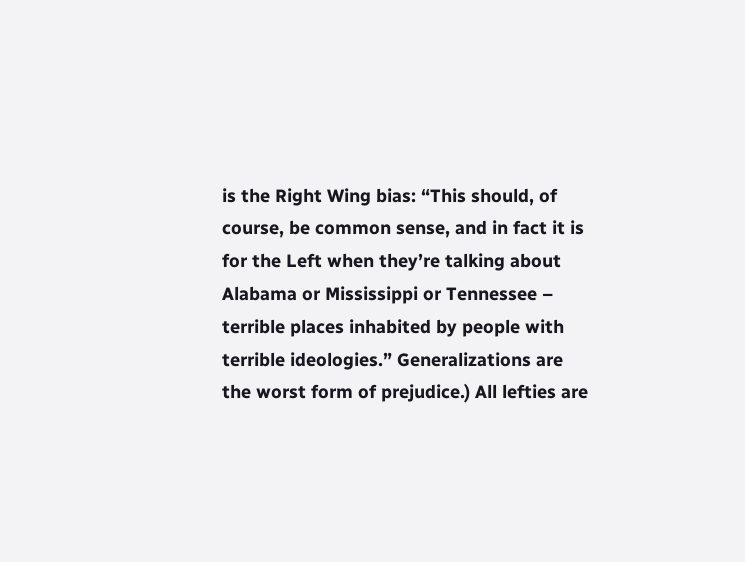is the Right Wing bias: “This should, of course, be common sense, and in fact it is for the Left when they’re talking about Alabama or Mississippi or Tennessee – terrible places inhabited by people with terrible ideologies.” Generalizations are the worst form of prejudice.) All lefties are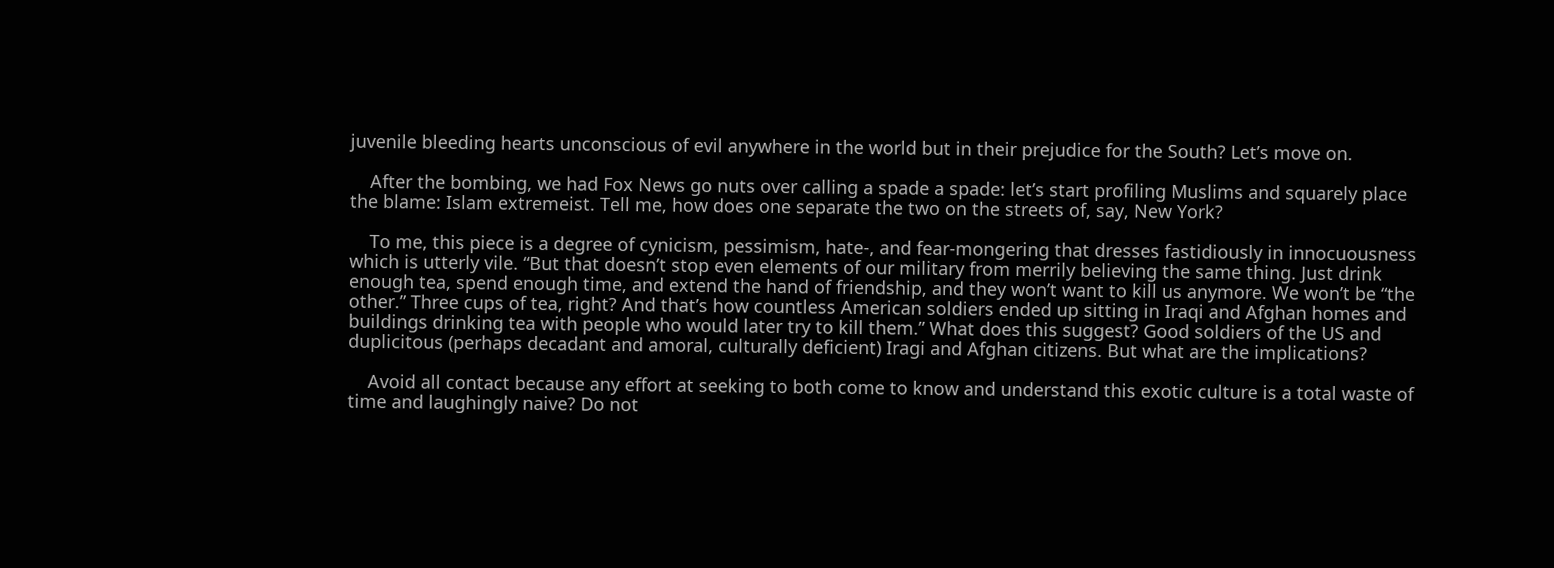juvenile bleeding hearts unconscious of evil anywhere in the world but in their prejudice for the South? Let’s move on.

    After the bombing, we had Fox News go nuts over calling a spade a spade: let’s start profiling Muslims and squarely place the blame: Islam extremeist. Tell me, how does one separate the two on the streets of, say, New York?

    To me, this piece is a degree of cynicism, pessimism, hate-, and fear-mongering that dresses fastidiously in innocuousness which is utterly vile. “But that doesn’t stop even elements of our military from merrily believing the same thing. Just drink enough tea, spend enough time, and extend the hand of friendship, and they won’t want to kill us anymore. We won’t be “the other.” Three cups of tea, right? And that’s how countless American soldiers ended up sitting in Iraqi and Afghan homes and buildings drinking tea with people who would later try to kill them.” What does this suggest? Good soldiers of the US and duplicitous (perhaps decadant and amoral, culturally deficient) Iragi and Afghan citizens. But what are the implications?

    Avoid all contact because any effort at seeking to both come to know and understand this exotic culture is a total waste of time and laughingly naive? Do not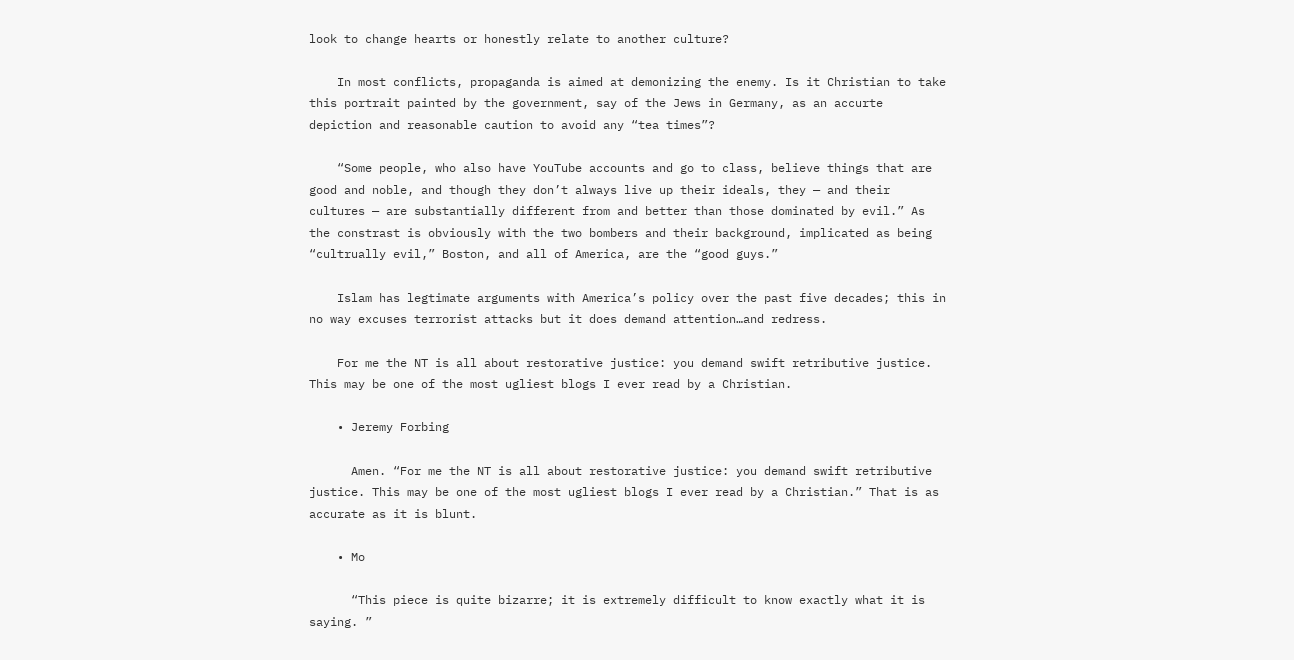look to change hearts or honestly relate to another culture?

    In most conflicts, propaganda is aimed at demonizing the enemy. Is it Christian to take this portrait painted by the government, say of the Jews in Germany, as an accurte depiction and reasonable caution to avoid any “tea times”?

    “Some people, who also have YouTube accounts and go to class, believe things that are good and noble, and though they don’t always live up their ideals, they — and their cultures — are substantially different from and better than those dominated by evil.” As the constrast is obviously with the two bombers and their background, implicated as being “cultrually evil,” Boston, and all of America, are the “good guys.”

    Islam has legtimate arguments with America’s policy over the past five decades; this in no way excuses terrorist attacks but it does demand attention…and redress.

    For me the NT is all about restorative justice: you demand swift retributive justice. This may be one of the most ugliest blogs I ever read by a Christian.

    • Jeremy Forbing

      Amen. “For me the NT is all about restorative justice: you demand swift retributive justice. This may be one of the most ugliest blogs I ever read by a Christian.” That is as accurate as it is blunt.

    • Mo

      “This piece is quite bizarre; it is extremely difficult to know exactly what it is saying. ”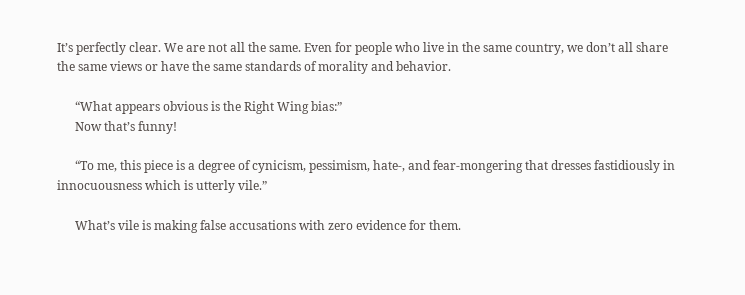It’s perfectly clear. We are not all the same. Even for people who live in the same country, we don’t all share the same views or have the same standards of morality and behavior.

      “What appears obvious is the Right Wing bias:”
      Now that’s funny!

      “To me, this piece is a degree of cynicism, pessimism, hate-, and fear-mongering that dresses fastidiously in innocuousness which is utterly vile.”

      What’s vile is making false accusations with zero evidence for them.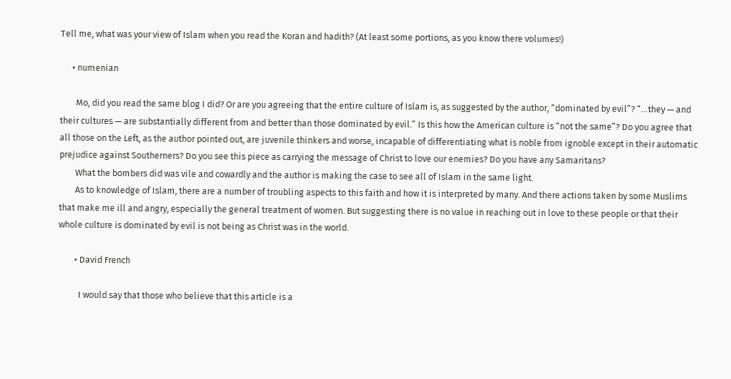Tell me, what was your view of Islam when you read the Koran and hadith? (At least some portions, as you know there volumes!)

      • numenian

        Mo, did you read the same blog I did? Or are you agreeing that the entire culture of Islam is, as suggested by the author, “dominated by evil”? “…they — and their cultures — are substantially different from and better than those dominated by evil.” Is this how the American culture is “not the same”? Do you agree that all those on the Left, as the author pointed out, are juvenile thinkers and worse, incapable of differentiating what is noble from ignoble except in their automatic prejudice against Southerners? Do you see this piece as carrying the message of Christ to love our enemies? Do you have any Samaritans?
        What the bombers did was vile and cowardly and the author is making the case to see all of Islam in the same light.
        As to knowledge of Islam, there are a number of troubling aspects to this faith and how it is interpreted by many. And there actions taken by some Muslims that make me ill and angry, especially the general treatment of women. But suggesting there is no value in reaching out in love to these people or that their whole culture is dominated by evil is not being as Christ was in the world.

        • David French

          I would say that those who believe that this article is a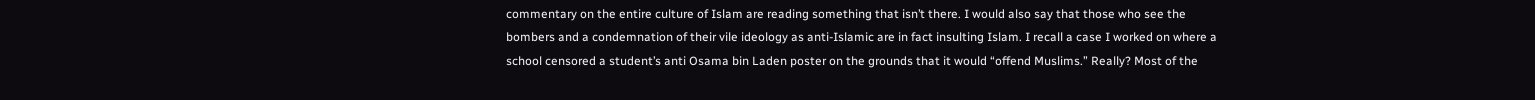commentary on the entire culture of Islam are reading something that isn’t there. I would also say that those who see the bombers and a condemnation of their vile ideology as anti-Islamic are in fact insulting Islam. I recall a case I worked on where a school censored a student’s anti Osama bin Laden poster on the grounds that it would “offend Muslims.” Really? Most of the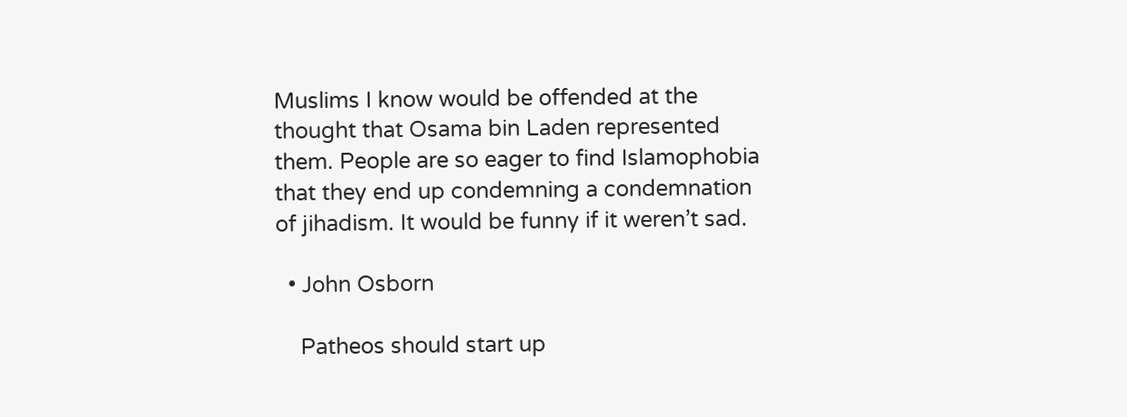Muslims I know would be offended at the thought that Osama bin Laden represented them. People are so eager to find Islamophobia that they end up condemning a condemnation of jihadism. It would be funny if it weren’t sad.

  • John Osborn

    Patheos should start up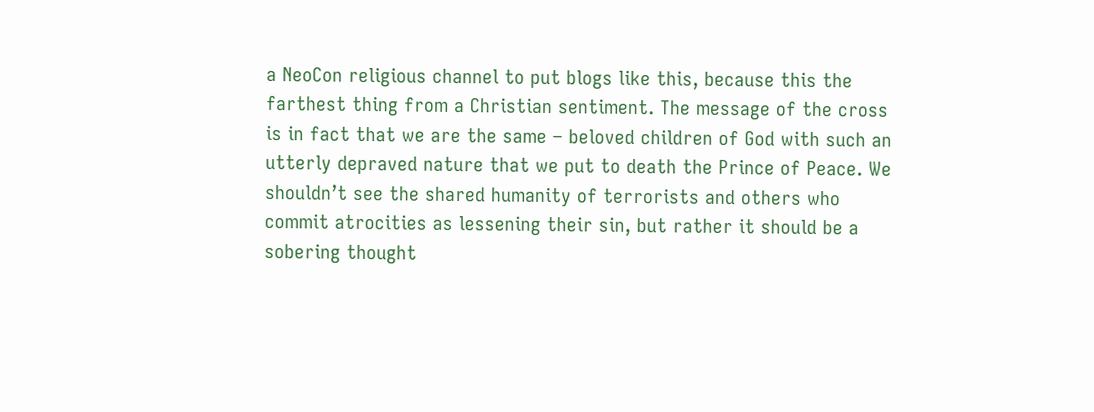a NeoCon religious channel to put blogs like this, because this the farthest thing from a Christian sentiment. The message of the cross is in fact that we are the same – beloved children of God with such an utterly depraved nature that we put to death the Prince of Peace. We shouldn’t see the shared humanity of terrorists and others who commit atrocities as lessening their sin, but rather it should be a sobering thought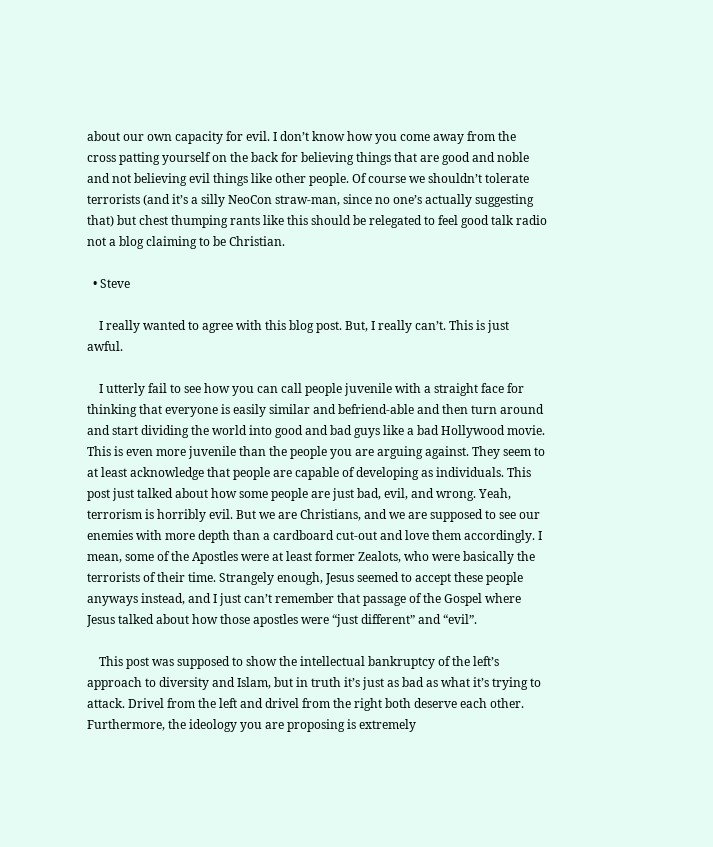about our own capacity for evil. I don’t know how you come away from the cross patting yourself on the back for believing things that are good and noble and not believing evil things like other people. Of course we shouldn’t tolerate terrorists (and it’s a silly NeoCon straw-man, since no one’s actually suggesting that) but chest thumping rants like this should be relegated to feel good talk radio not a blog claiming to be Christian.

  • Steve

    I really wanted to agree with this blog post. But, I really can’t. This is just awful.

    I utterly fail to see how you can call people juvenile with a straight face for thinking that everyone is easily similar and befriend-able and then turn around and start dividing the world into good and bad guys like a bad Hollywood movie. This is even more juvenile than the people you are arguing against. They seem to at least acknowledge that people are capable of developing as individuals. This post just talked about how some people are just bad, evil, and wrong. Yeah, terrorism is horribly evil. But we are Christians, and we are supposed to see our enemies with more depth than a cardboard cut-out and love them accordingly. I mean, some of the Apostles were at least former Zealots, who were basically the terrorists of their time. Strangely enough, Jesus seemed to accept these people anyways instead, and I just can’t remember that passage of the Gospel where Jesus talked about how those apostles were “just different” and “evil”.

    This post was supposed to show the intellectual bankruptcy of the left’s approach to diversity and Islam, but in truth it’s just as bad as what it’s trying to attack. Drivel from the left and drivel from the right both deserve each other. Furthermore, the ideology you are proposing is extremely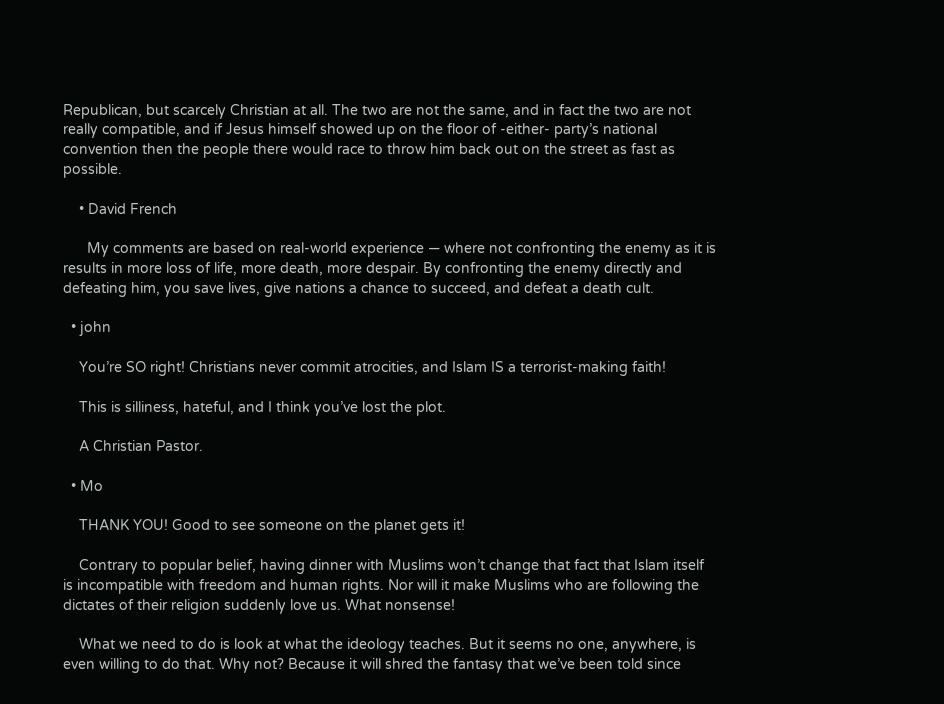Republican, but scarcely Christian at all. The two are not the same, and in fact the two are not really compatible, and if Jesus himself showed up on the floor of -either- party’s national convention then the people there would race to throw him back out on the street as fast as possible.

    • David French

      My comments are based on real-world experience — where not confronting the enemy as it is results in more loss of life, more death, more despair. By confronting the enemy directly and defeating him, you save lives, give nations a chance to succeed, and defeat a death cult.

  • john

    You’re SO right! Christians never commit atrocities, and Islam IS a terrorist-making faith!

    This is silliness, hateful, and I think you’ve lost the plot.

    A Christian Pastor.

  • Mo

    THANK YOU! Good to see someone on the planet gets it!

    Contrary to popular belief, having dinner with Muslims won’t change that fact that Islam itself is incompatible with freedom and human rights. Nor will it make Muslims who are following the dictates of their religion suddenly love us. What nonsense!

    What we need to do is look at what the ideology teaches. But it seems no one, anywhere, is even willing to do that. Why not? Because it will shred the fantasy that we’ve been told since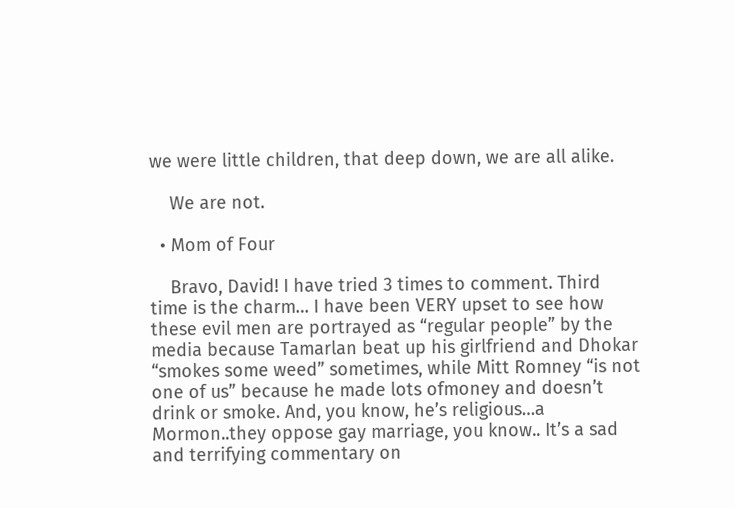we were little children, that deep down, we are all alike.

    We are not.

  • Mom of Four

    Bravo, David! I have tried 3 times to comment. Third time is the charm… I have been VERY upset to see how these evil men are portrayed as “regular people” by the media because Tamarlan beat up his girlfriend and Dhokar “smokes some weed” sometimes, while Mitt Romney “is not one of us” because he made lots ofmoney and doesn’t drink or smoke. And, you know, he’s religious…a Mormon..they oppose gay marriage, you know.. It’s a sad and terrifying commentary on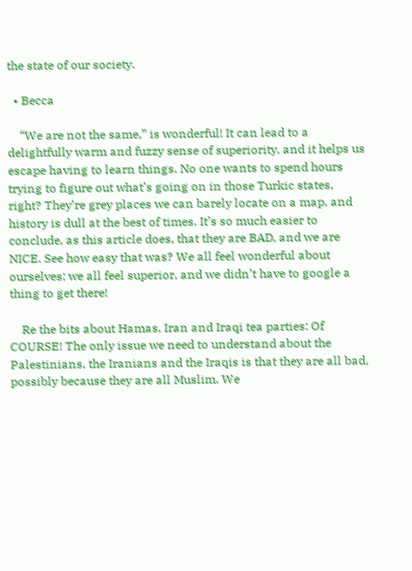the state of our society.

  • Becca

    “We are not the same,” is wonderful! It can lead to a delightfully warm and fuzzy sense of superiority, and it helps us escape having to learn things. No one wants to spend hours trying to figure out what’s going on in those Turkic states, right? They’re grey places we can barely locate on a map, and history is dull at the best of times. It’s so much easier to conclude, as this article does, that they are BAD, and we are NICE. See how easy that was? We all feel wonderful about ourselves; we all feel superior, and we didn’t have to google a thing to get there!

    Re the bits about Hamas, Iran and Iraqi tea parties: Of COURSE! The only issue we need to understand about the Palestinians, the Iranians and the Iraqis is that they are all bad, possibly because they are all Muslim. We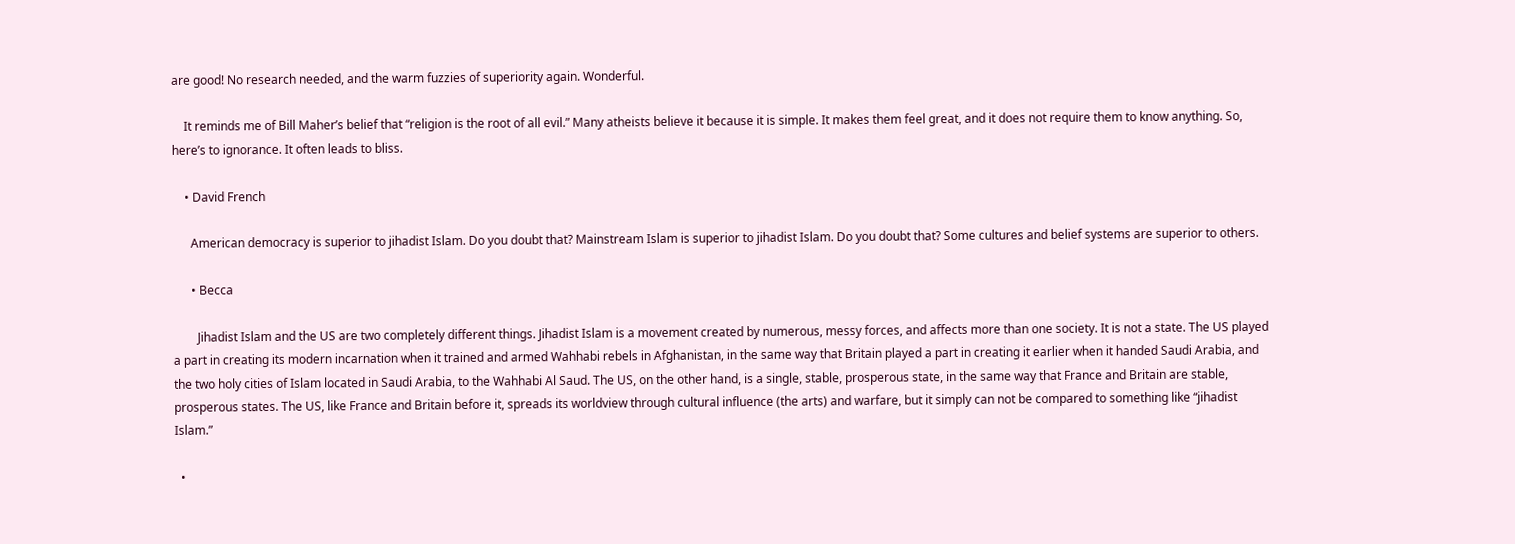are good! No research needed, and the warm fuzzies of superiority again. Wonderful.

    It reminds me of Bill Maher’s belief that “religion is the root of all evil.” Many atheists believe it because it is simple. It makes them feel great, and it does not require them to know anything. So, here’s to ignorance. It often leads to bliss.

    • David French

      American democracy is superior to jihadist Islam. Do you doubt that? Mainstream Islam is superior to jihadist Islam. Do you doubt that? Some cultures and belief systems are superior to others.

      • Becca

        Jihadist Islam and the US are two completely different things. Jihadist Islam is a movement created by numerous, messy forces, and affects more than one society. It is not a state. The US played a part in creating its modern incarnation when it trained and armed Wahhabi rebels in Afghanistan, in the same way that Britain played a part in creating it earlier when it handed Saudi Arabia, and the two holy cities of Islam located in Saudi Arabia, to the Wahhabi Al Saud. The US, on the other hand, is a single, stable, prosperous state, in the same way that France and Britain are stable, prosperous states. The US, like France and Britain before it, spreads its worldview through cultural influence (the arts) and warfare, but it simply can not be compared to something like “jihadist Islam.”

  •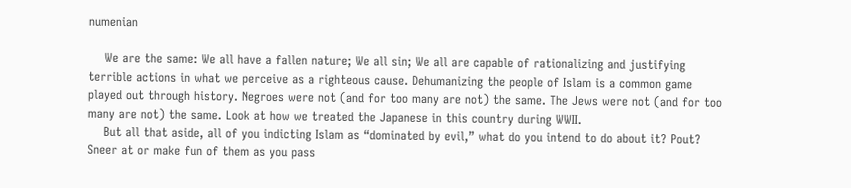numenian

    We are the same: We all have a fallen nature; We all sin; We all are capable of rationalizing and justifying terrible actions in what we perceive as a righteous cause. Dehumanizing the people of Islam is a common game played out through history. Negroes were not (and for too many are not) the same. The Jews were not (and for too many are not) the same. Look at how we treated the Japanese in this country during WWII.
    But all that aside, all of you indicting Islam as “dominated by evil,” what do you intend to do about it? Pout? Sneer at or make fun of them as you pass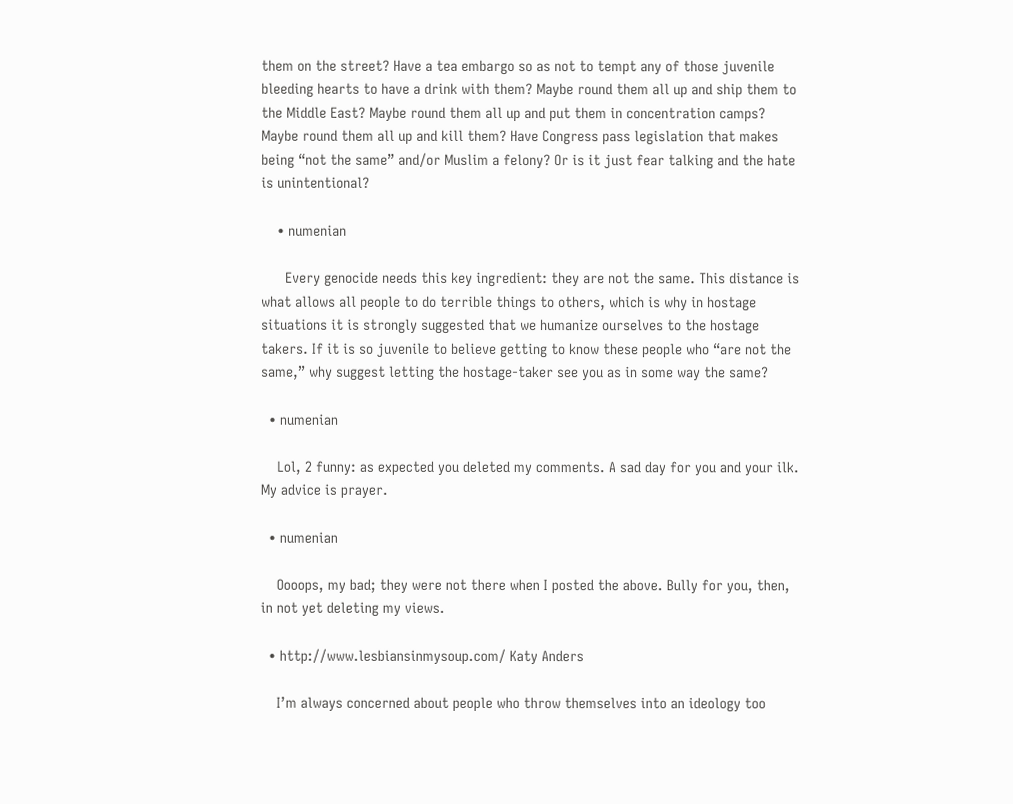them on the street? Have a tea embargo so as not to tempt any of those juvenile bleeding hearts to have a drink with them? Maybe round them all up and ship them to the Middle East? Maybe round them all up and put them in concentration camps? Maybe round them all up and kill them? Have Congress pass legislation that makes being “not the same” and/or Muslim a felony? Or is it just fear talking and the hate is unintentional?

    • numenian

      Every genocide needs this key ingredient: they are not the same. This distance is what allows all people to do terrible things to others, which is why in hostage situations it is strongly suggested that we humanize ourselves to the hostage takers. If it is so juvenile to believe getting to know these people who “are not the same,” why suggest letting the hostage-taker see you as in some way the same?

  • numenian

    Lol, 2 funny: as expected you deleted my comments. A sad day for you and your ilk. My advice is prayer.

  • numenian

    Oooops, my bad; they were not there when I posted the above. Bully for you, then, in not yet deleting my views.

  • http://www.lesbiansinmysoup.com/ Katy Anders

    I’m always concerned about people who throw themselves into an ideology too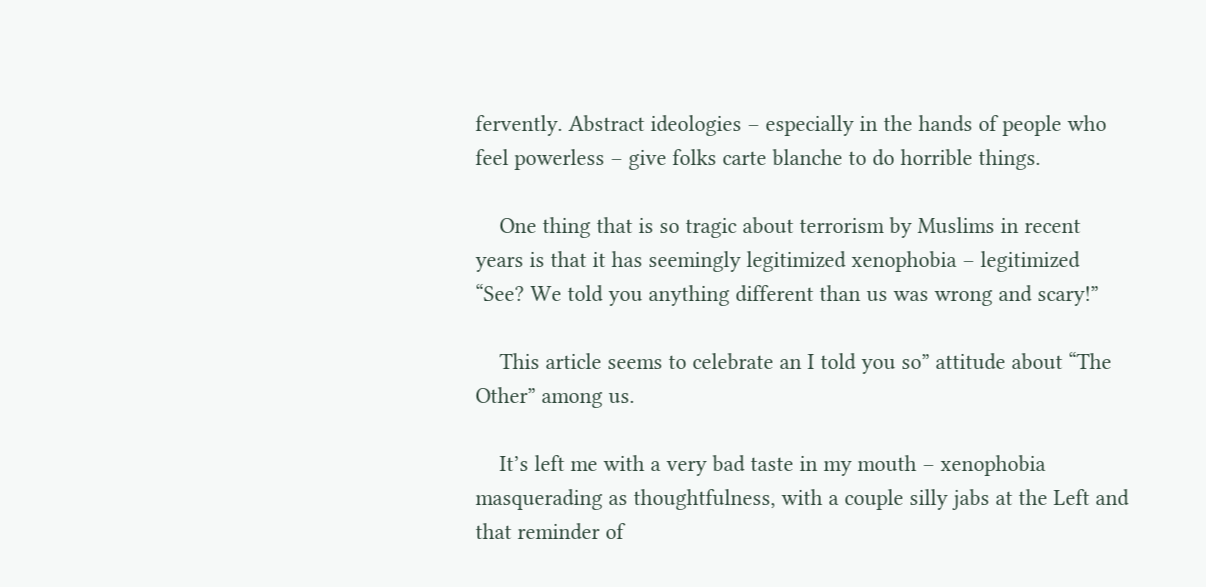fervently. Abstract ideologies – especially in the hands of people who feel powerless – give folks carte blanche to do horrible things.

    One thing that is so tragic about terrorism by Muslims in recent years is that it has seemingly legitimized xenophobia – legitimized “See? We told you anything different than us was wrong and scary!”

    This article seems to celebrate an I told you so” attitude about “The Other” among us.

    It’s left me with a very bad taste in my mouth – xenophobia masquerading as thoughtfulness, with a couple silly jabs at the Left and that reminder of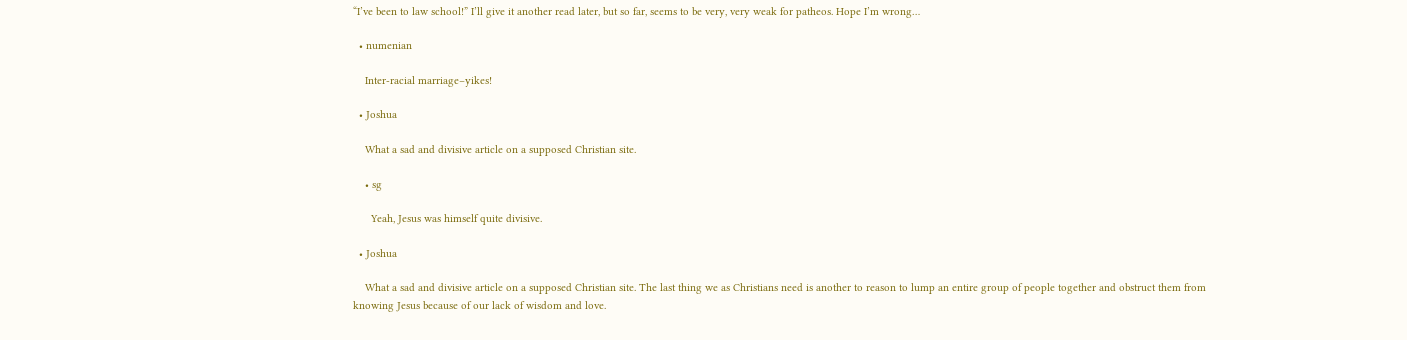“I’ve been to law school!” I’ll give it another read later, but so far, seems to be very, very weak for patheos. Hope I’m wrong…

  • numenian

    Inter-racial marriage–yikes!

  • Joshua

    What a sad and divisive article on a supposed Christian site.

    • sg

      Yeah, Jesus was himself quite divisive.

  • Joshua

    What a sad and divisive article on a supposed Christian site. The last thing we as Christians need is another to reason to lump an entire group of people together and obstruct them from knowing Jesus because of our lack of wisdom and love.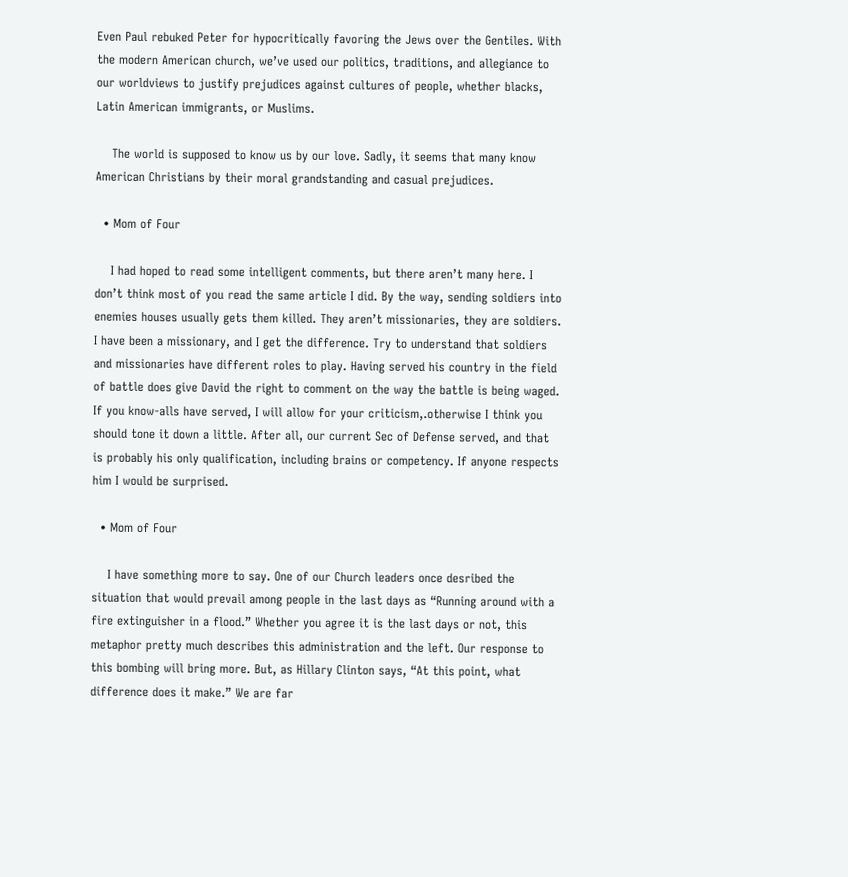Even Paul rebuked Peter for hypocritically favoring the Jews over the Gentiles. With the modern American church, we’ve used our politics, traditions, and allegiance to our worldviews to justify prejudices against cultures of people, whether blacks, Latin American immigrants, or Muslims.

    The world is supposed to know us by our love. Sadly, it seems that many know American Christians by their moral grandstanding and casual prejudices.

  • Mom of Four

    I had hoped to read some intelligent comments, but there aren’t many here. I don’t think most of you read the same article I did. By the way, sending soldiers into enemies houses usually gets them killed. They aren’t missionaries, they are soldiers. I have been a missionary, and I get the difference. Try to understand that soldiers and missionaries have different roles to play. Having served his country in the field of battle does give David the right to comment on the way the battle is being waged. If you know-alls have served, I will allow for your criticism,.otherwise I think you should tone it down a little. After all, our current Sec of Defense served, and that is probably his only qualification, including brains or competency. If anyone respects him I would be surprised.

  • Mom of Four

    I have something more to say. One of our Church leaders once desribed the situation that would prevail among people in the last days as “Running around with a fire extinguisher in a flood.” Whether you agree it is the last days or not, this metaphor pretty much describes this administration and the left. Our response to this bombing will bring more. But, as Hillary Clinton says, “At this point, what difference does it make.” We are far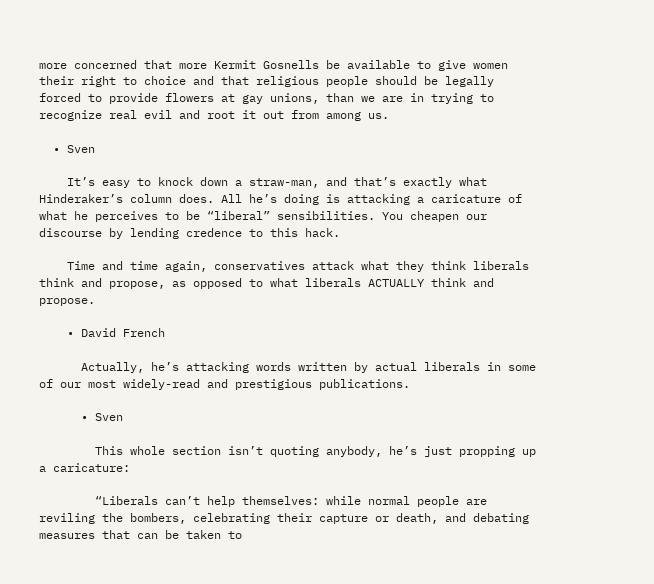more concerned that more Kermit Gosnells be available to give women their right to choice and that religious people should be legally forced to provide flowers at gay unions, than we are in trying to recognize real evil and root it out from among us.

  • Sven

    It’s easy to knock down a straw-man, and that’s exactly what Hinderaker’s column does. All he’s doing is attacking a caricature of what he perceives to be “liberal” sensibilities. You cheapen our discourse by lending credence to this hack.

    Time and time again, conservatives attack what they think liberals think and propose, as opposed to what liberals ACTUALLY think and propose.

    • David French

      Actually, he’s attacking words written by actual liberals in some of our most widely-read and prestigious publications.

      • Sven

        This whole section isn’t quoting anybody, he’s just propping up a caricature:

        “Liberals can’t help themselves: while normal people are reviling the bombers, celebrating their capture or death, and debating measures that can be taken to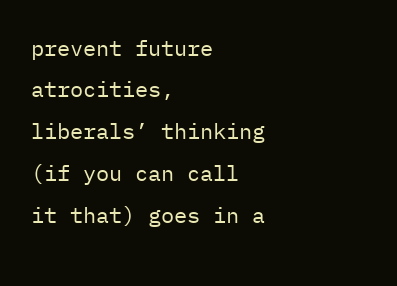prevent future atrocities, liberals’ thinking (if you can call it that) goes in a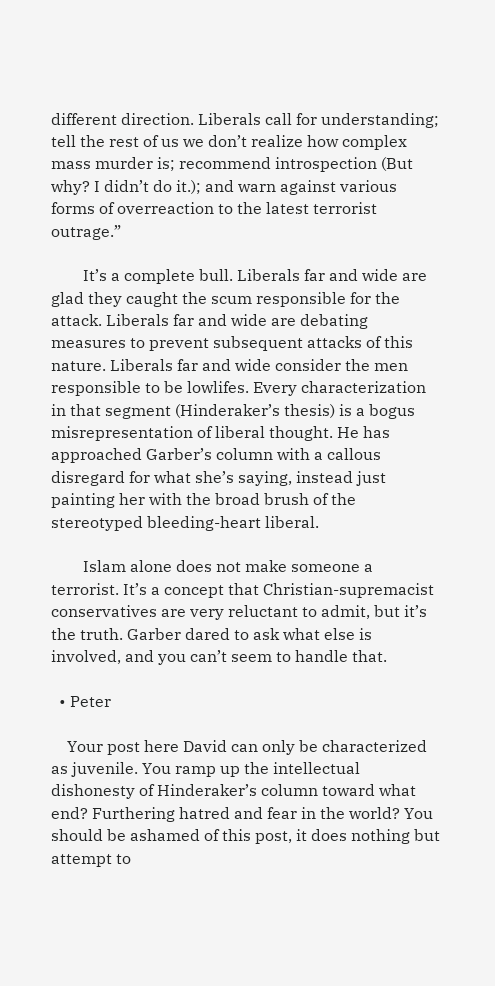different direction. Liberals call for understanding; tell the rest of us we don’t realize how complex mass murder is; recommend introspection (But why? I didn’t do it.); and warn against various forms of overreaction to the latest terrorist outrage.”

        It’s a complete bull. Liberals far and wide are glad they caught the scum responsible for the attack. Liberals far and wide are debating measures to prevent subsequent attacks of this nature. Liberals far and wide consider the men responsible to be lowlifes. Every characterization in that segment (Hinderaker’s thesis) is a bogus misrepresentation of liberal thought. He has approached Garber’s column with a callous disregard for what she’s saying, instead just painting her with the broad brush of the stereotyped bleeding-heart liberal.

        Islam alone does not make someone a terrorist. It’s a concept that Christian-supremacist conservatives are very reluctant to admit, but it’s the truth. Garber dared to ask what else is involved, and you can’t seem to handle that.

  • Peter

    Your post here David can only be characterized as juvenile. You ramp up the intellectual dishonesty of Hinderaker’s column toward what end? Furthering hatred and fear in the world? You should be ashamed of this post, it does nothing but attempt to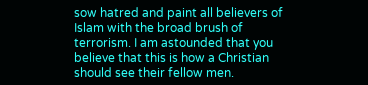sow hatred and paint all believers of Islam with the broad brush of terrorism. I am astounded that you believe that this is how a Christian should see their fellow men.